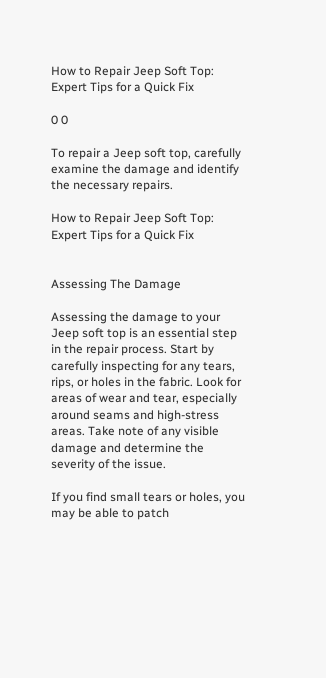How to Repair Jeep Soft Top: Expert Tips for a Quick Fix

0 0

To repair a Jeep soft top, carefully examine the damage and identify the necessary repairs.

How to Repair Jeep Soft Top: Expert Tips for a Quick Fix


Assessing The Damage

Assessing the damage to your Jeep soft top is an essential step in the repair process. Start by carefully inspecting for any tears, rips, or holes in the fabric. Look for areas of wear and tear, especially around seams and high-stress areas. Take note of any visible damage and determine the severity of the issue.

If you find small tears or holes, you may be able to patch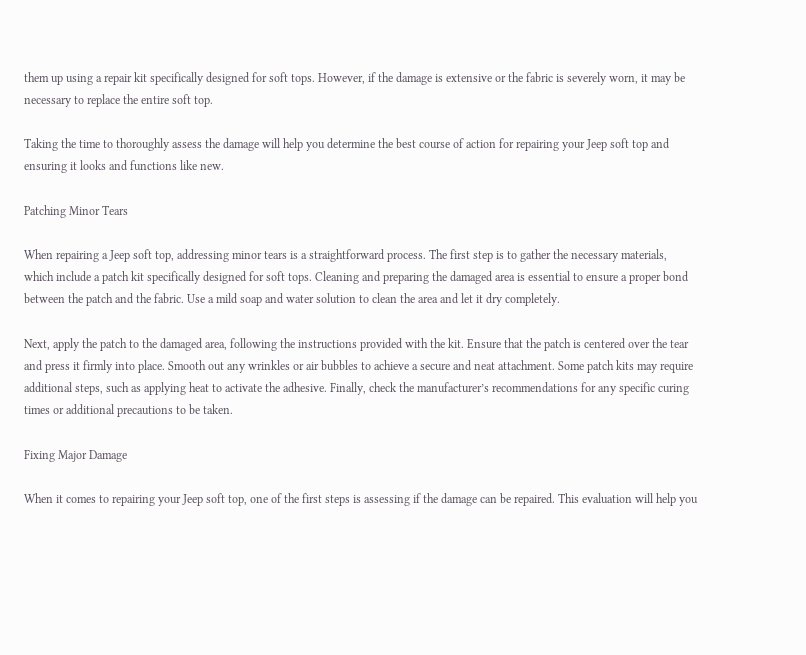them up using a repair kit specifically designed for soft tops. However, if the damage is extensive or the fabric is severely worn, it may be necessary to replace the entire soft top.

Taking the time to thoroughly assess the damage will help you determine the best course of action for repairing your Jeep soft top and ensuring it looks and functions like new.

Patching Minor Tears

When repairing a Jeep soft top, addressing minor tears is a straightforward process. The first step is to gather the necessary materials, which include a patch kit specifically designed for soft tops. Cleaning and preparing the damaged area is essential to ensure a proper bond between the patch and the fabric. Use a mild soap and water solution to clean the area and let it dry completely.

Next, apply the patch to the damaged area, following the instructions provided with the kit. Ensure that the patch is centered over the tear and press it firmly into place. Smooth out any wrinkles or air bubbles to achieve a secure and neat attachment. Some patch kits may require additional steps, such as applying heat to activate the adhesive. Finally, check the manufacturer’s recommendations for any specific curing times or additional precautions to be taken.

Fixing Major Damage

When it comes to repairing your Jeep soft top, one of the first steps is assessing if the damage can be repaired. This evaluation will help you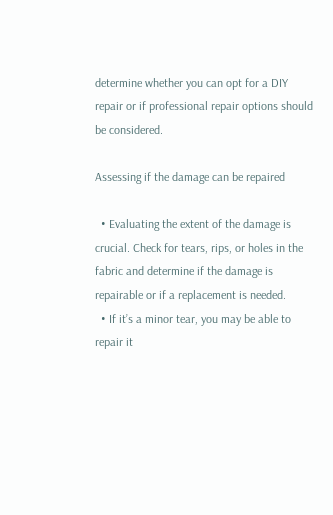determine whether you can opt for a DIY repair or if professional repair options should be considered.

Assessing if the damage can be repaired

  • Evaluating the extent of the damage is crucial. Check for tears, rips, or holes in the fabric and determine if the damage is repairable or if a replacement is needed.
  • If it’s a minor tear, you may be able to repair it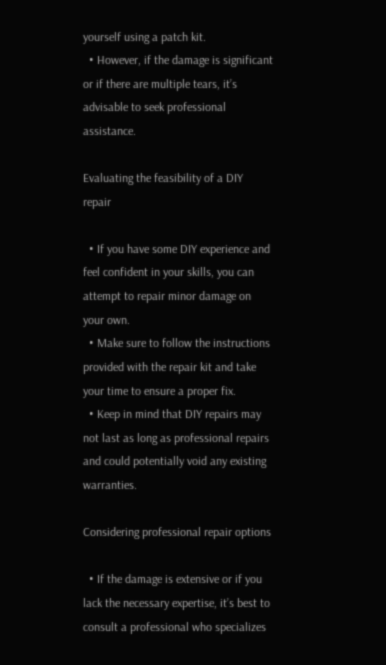yourself using a patch kit.
  • However, if the damage is significant or if there are multiple tears, it’s advisable to seek professional assistance.

Evaluating the feasibility of a DIY repair

  • If you have some DIY experience and feel confident in your skills, you can attempt to repair minor damage on your own.
  • Make sure to follow the instructions provided with the repair kit and take your time to ensure a proper fix.
  • Keep in mind that DIY repairs may not last as long as professional repairs and could potentially void any existing warranties.

Considering professional repair options

  • If the damage is extensive or if you lack the necessary expertise, it’s best to consult a professional who specializes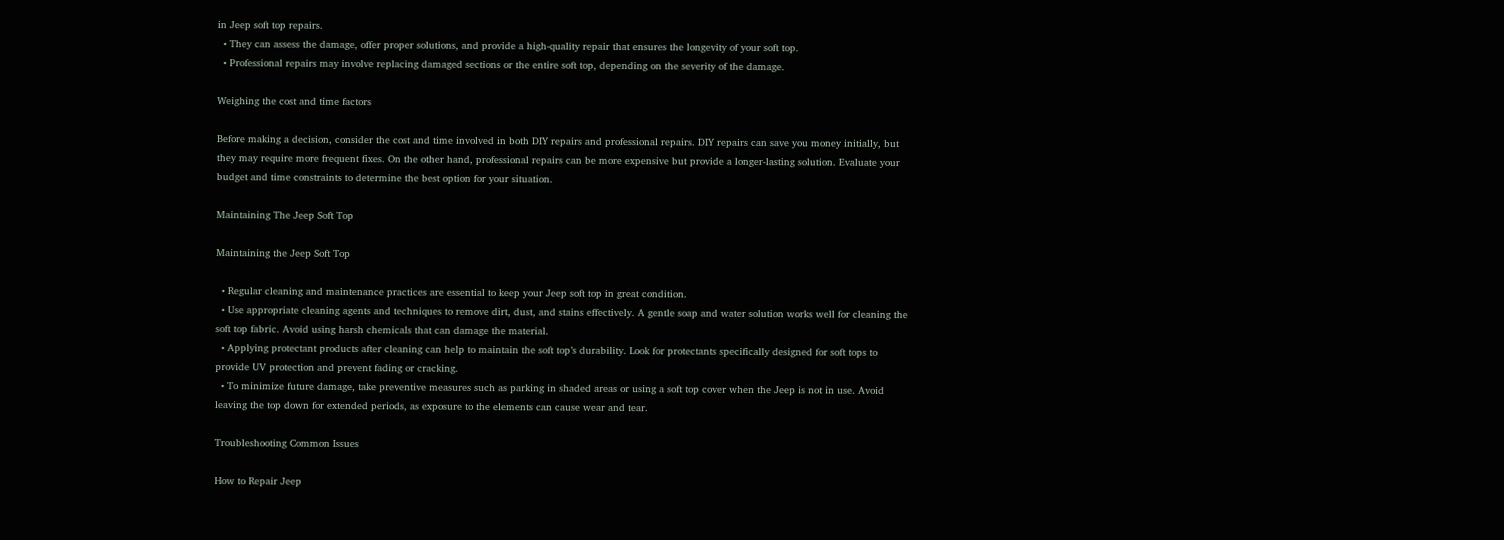in Jeep soft top repairs.
  • They can assess the damage, offer proper solutions, and provide a high-quality repair that ensures the longevity of your soft top.
  • Professional repairs may involve replacing damaged sections or the entire soft top, depending on the severity of the damage.

Weighing the cost and time factors

Before making a decision, consider the cost and time involved in both DIY repairs and professional repairs. DIY repairs can save you money initially, but they may require more frequent fixes. On the other hand, professional repairs can be more expensive but provide a longer-lasting solution. Evaluate your budget and time constraints to determine the best option for your situation.

Maintaining The Jeep Soft Top

Maintaining the Jeep Soft Top

  • Regular cleaning and maintenance practices are essential to keep your Jeep soft top in great condition.
  • Use appropriate cleaning agents and techniques to remove dirt, dust, and stains effectively. A gentle soap and water solution works well for cleaning the soft top fabric. Avoid using harsh chemicals that can damage the material.
  • Applying protectant products after cleaning can help to maintain the soft top’s durability. Look for protectants specifically designed for soft tops to provide UV protection and prevent fading or cracking.
  • To minimize future damage, take preventive measures such as parking in shaded areas or using a soft top cover when the Jeep is not in use. Avoid leaving the top down for extended periods, as exposure to the elements can cause wear and tear.

Troubleshooting Common Issues

How to Repair Jeep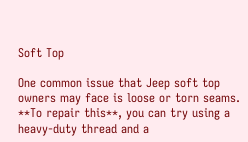Soft Top

One common issue that Jeep soft top owners may face is loose or torn seams. **To repair this**, you can try using a heavy-duty thread and a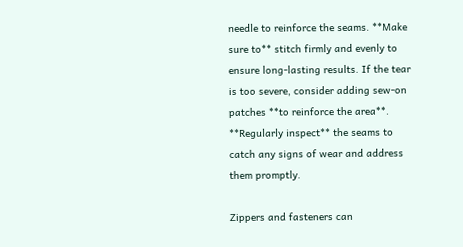needle to reinforce the seams. **Make sure to** stitch firmly and evenly to ensure long-lasting results. If the tear is too severe, consider adding sew-on patches **to reinforce the area**. **Regularly inspect** the seams to catch any signs of wear and address them promptly.

Zippers and fasteners can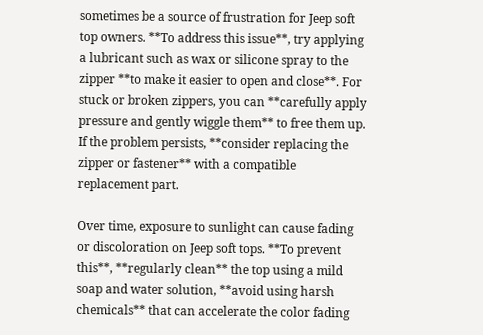sometimes be a source of frustration for Jeep soft top owners. **To address this issue**, try applying a lubricant such as wax or silicone spray to the zipper **to make it easier to open and close**. For stuck or broken zippers, you can **carefully apply pressure and gently wiggle them** to free them up. If the problem persists, **consider replacing the zipper or fastener** with a compatible replacement part.

Over time, exposure to sunlight can cause fading or discoloration on Jeep soft tops. **To prevent this**, **regularly clean** the top using a mild soap and water solution, **avoid using harsh chemicals** that can accelerate the color fading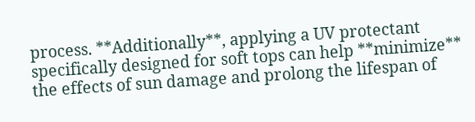process. **Additionally**, applying a UV protectant specifically designed for soft tops can help **minimize** the effects of sun damage and prolong the lifespan of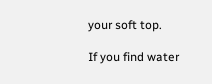your soft top.

If you find water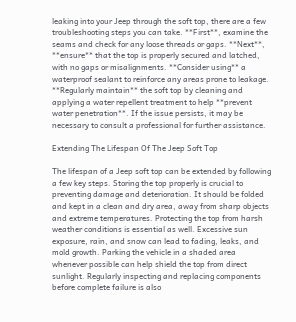leaking into your Jeep through the soft top, there are a few troubleshooting steps you can take. **First**, examine the seams and check for any loose threads or gaps. **Next**, **ensure** that the top is properly secured and latched, with no gaps or misalignments. **Consider using** a waterproof sealant to reinforce any areas prone to leakage. **Regularly maintain** the soft top by cleaning and applying a water repellent treatment to help **prevent water penetration**. If the issue persists, it may be necessary to consult a professional for further assistance.

Extending The Lifespan Of The Jeep Soft Top

The lifespan of a Jeep soft top can be extended by following a few key steps. Storing the top properly is crucial to preventing damage and deterioration. It should be folded and kept in a clean and dry area, away from sharp objects and extreme temperatures. Protecting the top from harsh weather conditions is essential as well. Excessive sun exposure, rain, and snow can lead to fading, leaks, and mold growth. Parking the vehicle in a shaded area whenever possible can help shield the top from direct sunlight. Regularly inspecting and replacing components before complete failure is also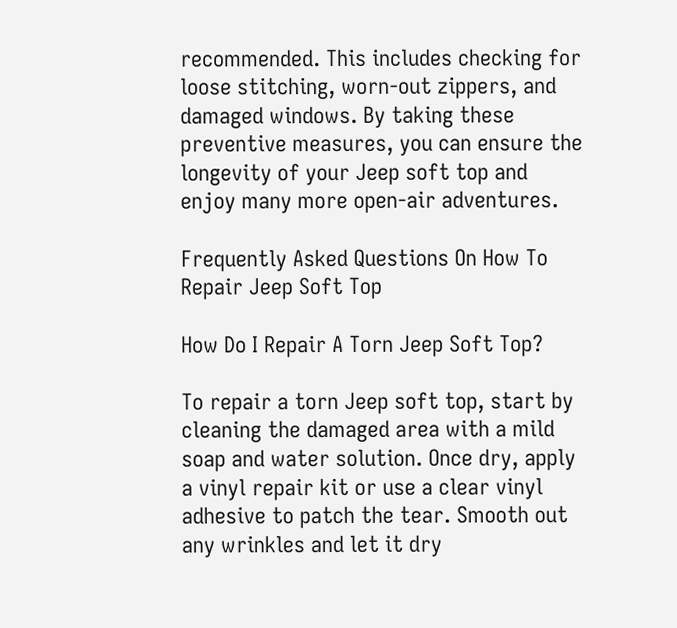recommended. This includes checking for loose stitching, worn-out zippers, and damaged windows. By taking these preventive measures, you can ensure the longevity of your Jeep soft top and enjoy many more open-air adventures.

Frequently Asked Questions On How To Repair Jeep Soft Top

How Do I Repair A Torn Jeep Soft Top?

To repair a torn Jeep soft top, start by cleaning the damaged area with a mild soap and water solution. Once dry, apply a vinyl repair kit or use a clear vinyl adhesive to patch the tear. Smooth out any wrinkles and let it dry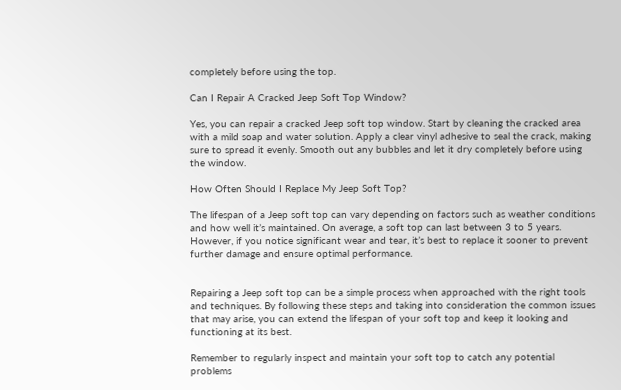completely before using the top.

Can I Repair A Cracked Jeep Soft Top Window?

Yes, you can repair a cracked Jeep soft top window. Start by cleaning the cracked area with a mild soap and water solution. Apply a clear vinyl adhesive to seal the crack, making sure to spread it evenly. Smooth out any bubbles and let it dry completely before using the window.

How Often Should I Replace My Jeep Soft Top?

The lifespan of a Jeep soft top can vary depending on factors such as weather conditions and how well it’s maintained. On average, a soft top can last between 3 to 5 years. However, if you notice significant wear and tear, it’s best to replace it sooner to prevent further damage and ensure optimal performance.


Repairing a Jeep soft top can be a simple process when approached with the right tools and techniques. By following these steps and taking into consideration the common issues that may arise, you can extend the lifespan of your soft top and keep it looking and functioning at its best.

Remember to regularly inspect and maintain your soft top to catch any potential problems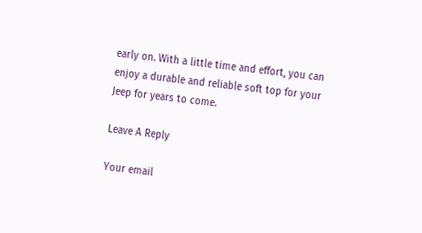early on. With a little time and effort, you can enjoy a durable and reliable soft top for your Jeep for years to come.

Leave A Reply

Your email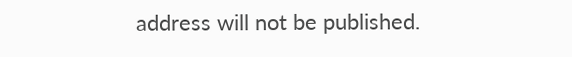address will not be published.